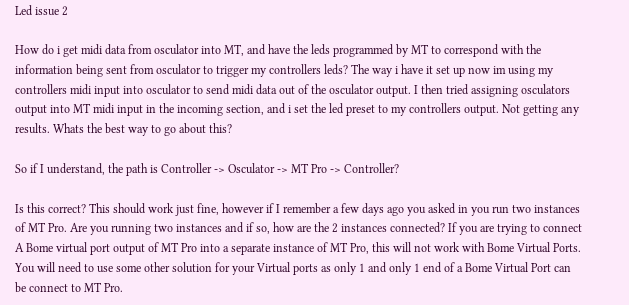Led issue 2

How do i get midi data from osculator into MT, and have the leds programmed by MT to correspond with the information being sent from osculator to trigger my controllers leds? The way i have it set up now im using my controllers midi input into osculator to send midi data out of the osculator output. I then tried assigning osculators output into MT midi input in the incoming section, and i set the led preset to my controllers output. Not getting any results. Whats the best way to go about this?

So if I understand, the path is Controller -> Osculator -> MT Pro -> Controller?

Is this correct? This should work just fine, however if I remember a few days ago you asked in you run two instances of MT Pro. Are you running two instances and if so, how are the 2 instances connected? If you are trying to connect A Bome virtual port output of MT Pro into a separate instance of MT Pro, this will not work with Bome Virtual Ports. You will need to use some other solution for your Virtual ports as only 1 and only 1 end of a Bome Virtual Port can be connect to MT Pro.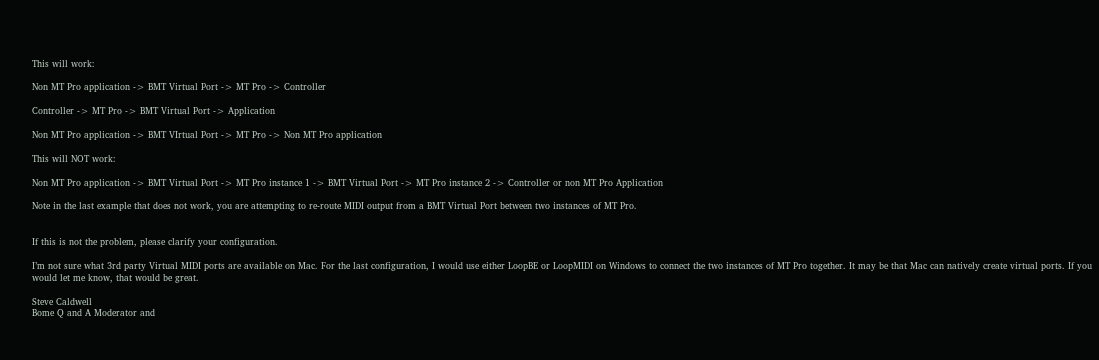This will work:

Non MT Pro application -> BMT Virtual Port -> MT Pro -> Controller

Controller -> MT Pro -> BMT Virtual Port -> Application

Non MT Pro application -> BMT VIrtual Port -> MT Pro -> Non MT Pro application

This will NOT work:

Non MT Pro application -> BMT Virtual Port -> MT Pro instance 1 -> BMT Virtual Port -> MT Pro instance 2 -> Controller or non MT Pro Application

Note in the last example that does not work, you are attempting to re-route MIDI output from a BMT Virtual Port between two instances of MT Pro.


If this is not the problem, please clarify your configuration.

I’m not sure what 3rd party Virtual MIDI ports are available on Mac. For the last configuration, I would use either LoopBE or LoopMIDI on Windows to connect the two instances of MT Pro together. It may be that Mac can natively create virtual ports. If you would let me know, that would be great.

Steve Caldwell
Bome Q and A Moderator and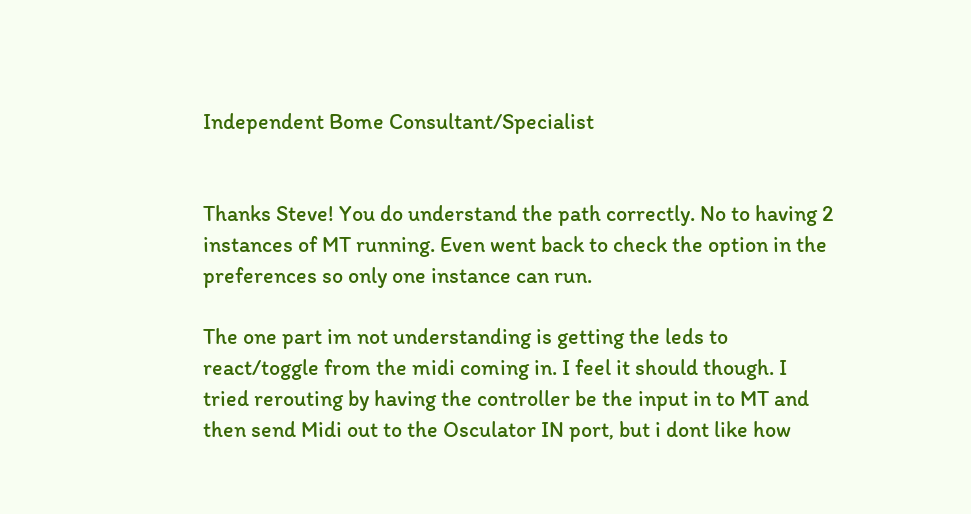Independent Bome Consultant/Specialist


Thanks Steve! You do understand the path correctly. No to having 2 instances of MT running. Even went back to check the option in the preferences so only one instance can run.

The one part im not understanding is getting the leds to react/toggle from the midi coming in. I feel it should though. I tried rerouting by having the controller be the input in to MT and then send Midi out to the Osculator IN port, but i dont like how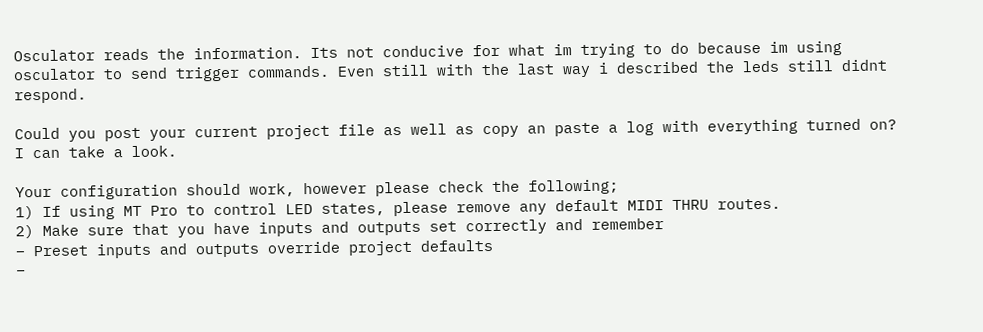Osculator reads the information. Its not conducive for what im trying to do because im using osculator to send trigger commands. Even still with the last way i described the leds still didnt respond.

Could you post your current project file as well as copy an paste a log with everything turned on? I can take a look.

Your configuration should work, however please check the following;
1) If using MT Pro to control LED states, please remove any default MIDI THRU routes.
2) Make sure that you have inputs and outputs set correctly and remember
– Preset inputs and outputs override project defaults
–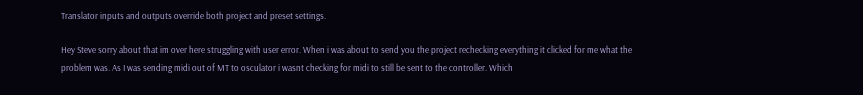Translator inputs and outputs override both project and preset settings.

Hey Steve sorry about that im over here struggling with user error. When i was about to send you the project rechecking everything it clicked for me what the problem was. As I was sending midi out of MT to osculator i wasnt checking for midi to still be sent to the controller. Which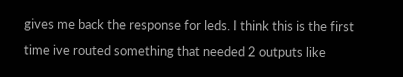gives me back the response for leds. I think this is the first time ive routed something that needed 2 outputs like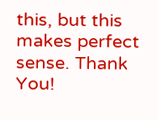this, but this makes perfect sense. Thank You!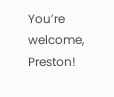You’re welcome, Preston!